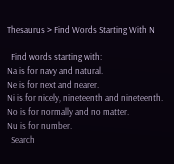Thesaurus > Find Words Starting With N

  Find words starting with:
Na is for navy and natural.
Ne is for next and nearer.
Ni is for nicely, nineteenth and nineteenth.
No is for normally and no matter.
Nu is for number.
  Search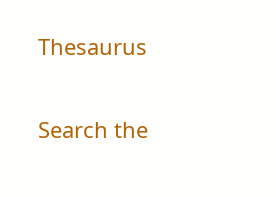Thesaurus

Search the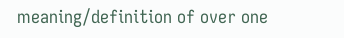meaning/definition of over one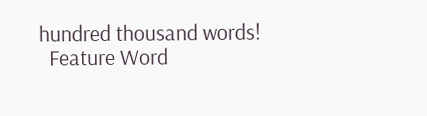hundred thousand words!
  Feature Word